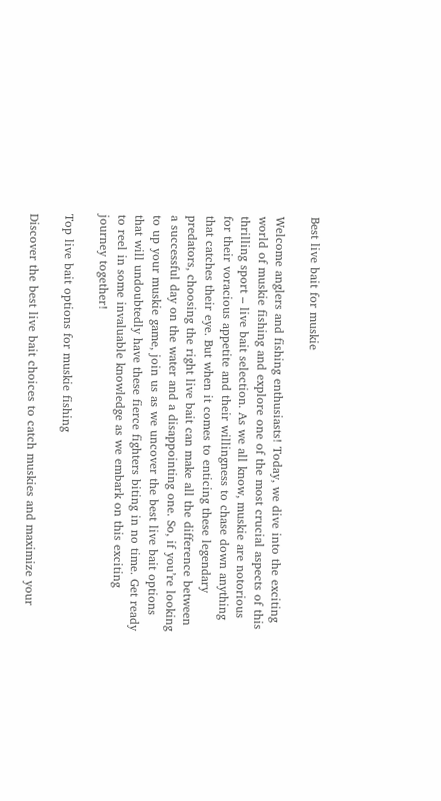Best live bait for muskie

Welcome anglers and fishing enthusiasts! Today, we dive into the exciting world of muskie fishing and explore one of the most crucial aspects of this thrilling sport – live bait selection. As we all know, muskie are notorious for their voracious appetite and their willingness to chase down anything that catches their eye. But when it comes to enticing these legendary predators, choosing the right live bait can make all the difference between a successful day on the water and a disappointing one. So, if you’re looking to up your muskie game, join us as we uncover the best live bait options that will undoubtedly have these fierce fighters biting in no time. Get ready to reel in some invaluable knowledge as we embark on this exciting journey together!

Top live bait options for muskie fishing

Discover the best live bait choices to catch muskies and maximize your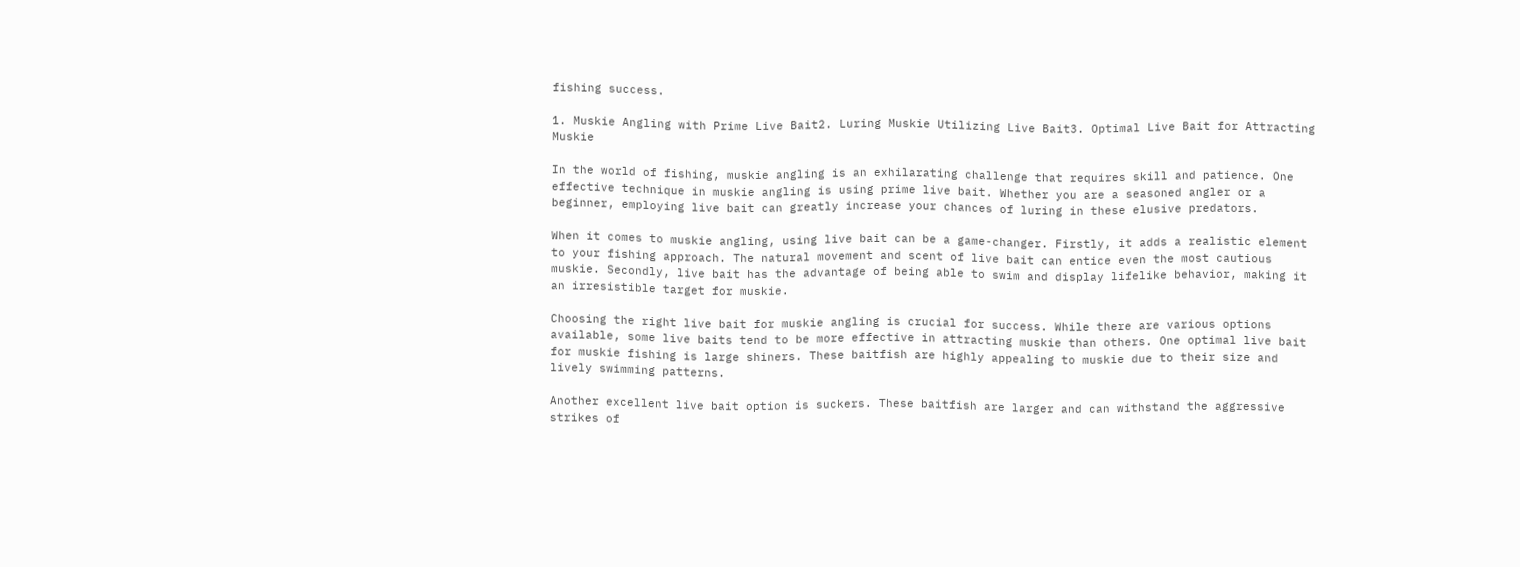fishing success.

1. Muskie Angling with Prime Live Bait2. Luring Muskie Utilizing Live Bait3. Optimal Live Bait for Attracting Muskie

In the world of fishing, muskie angling is an exhilarating challenge that requires skill and patience. One effective technique in muskie angling is using prime live bait. Whether you are a seasoned angler or a beginner, employing live bait can greatly increase your chances of luring in these elusive predators.

When it comes to muskie angling, using live bait can be a game-changer. Firstly, it adds a realistic element to your fishing approach. The natural movement and scent of live bait can entice even the most cautious muskie. Secondly, live bait has the advantage of being able to swim and display lifelike behavior, making it an irresistible target for muskie.

Choosing the right live bait for muskie angling is crucial for success. While there are various options available, some live baits tend to be more effective in attracting muskie than others. One optimal live bait for muskie fishing is large shiners. These baitfish are highly appealing to muskie due to their size and lively swimming patterns.

Another excellent live bait option is suckers. These baitfish are larger and can withstand the aggressive strikes of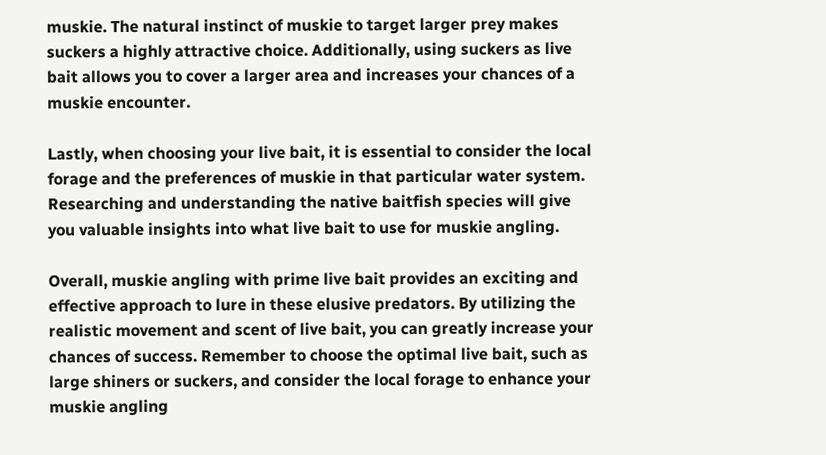muskie. The natural instinct of muskie to target larger prey makes suckers a highly attractive choice. Additionally, using suckers as live bait allows you to cover a larger area and increases your chances of a muskie encounter.

Lastly, when choosing your live bait, it is essential to consider the local forage and the preferences of muskie in that particular water system. Researching and understanding the native baitfish species will give you valuable insights into what live bait to use for muskie angling.

Overall, muskie angling with prime live bait provides an exciting and effective approach to lure in these elusive predators. By utilizing the realistic movement and scent of live bait, you can greatly increase your chances of success. Remember to choose the optimal live bait, such as large shiners or suckers, and consider the local forage to enhance your muskie angling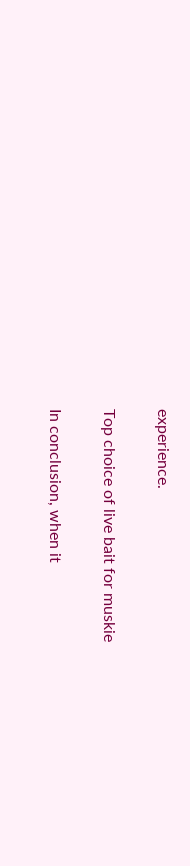experience.

Top choice of live bait for muskie

In conclusion, when it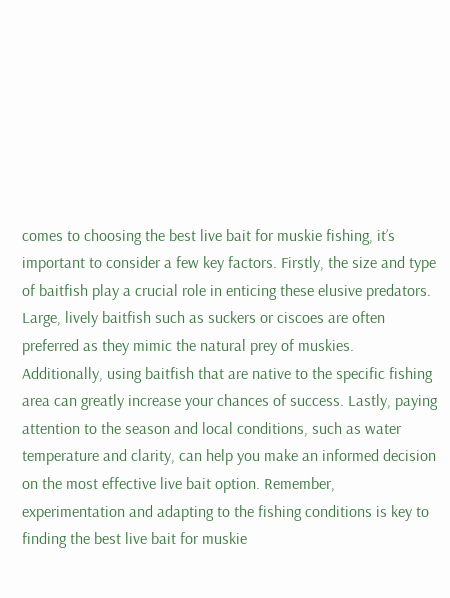comes to choosing the best live bait for muskie fishing, it’s important to consider a few key factors. Firstly, the size and type of baitfish play a crucial role in enticing these elusive predators. Large, lively baitfish such as suckers or ciscoes are often preferred as they mimic the natural prey of muskies. Additionally, using baitfish that are native to the specific fishing area can greatly increase your chances of success. Lastly, paying attention to the season and local conditions, such as water temperature and clarity, can help you make an informed decision on the most effective live bait option. Remember, experimentation and adapting to the fishing conditions is key to finding the best live bait for muskie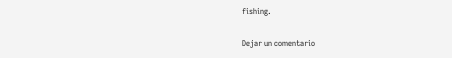fishing.

Dejar un comentario